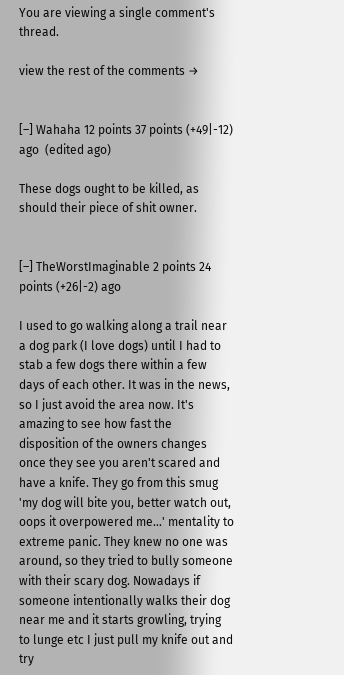You are viewing a single comment's thread.

view the rest of the comments →


[–] Wahaha 12 points 37 points (+49|-12) ago  (edited ago)

These dogs ought to be killed, as should their piece of shit owner.


[–] TheWorstImaginable 2 points 24 points (+26|-2) ago

I used to go walking along a trail near a dog park (I love dogs) until I had to stab a few dogs there within a few days of each other. It was in the news, so I just avoid the area now. It's amazing to see how fast the disposition of the owners changes once they see you aren't scared and have a knife. They go from this smug 'my dog will bite you, better watch out, oops it overpowered me...' mentality to extreme panic. They knew no one was around, so they tried to bully someone with their scary dog. Nowadays if someone intentionally walks their dog near me and it starts growling, trying to lunge etc I just pull my knife out and try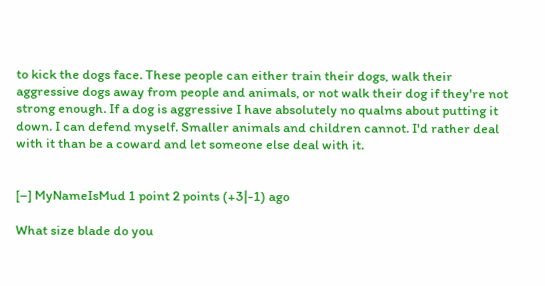to kick the dogs face. These people can either train their dogs, walk their aggressive dogs away from people and animals, or not walk their dog if they're not strong enough. If a dog is aggressive I have absolutely no qualms about putting it down. I can defend myself. Smaller animals and children cannot. I'd rather deal with it than be a coward and let someone else deal with it.


[–] MyNameIsMud 1 point 2 points (+3|-1) ago

What size blade do you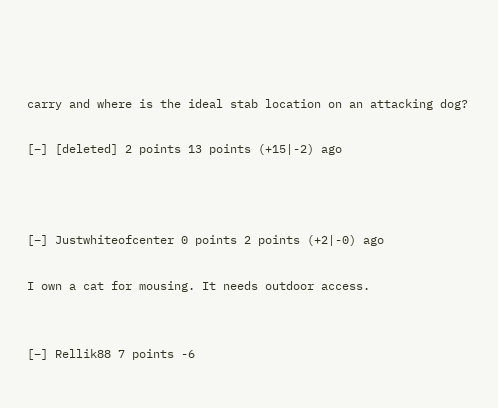carry and where is the ideal stab location on an attacking dog?

[–] [deleted] 2 points 13 points (+15|-2) ago



[–] Justwhiteofcenter 0 points 2 points (+2|-0) ago

I own a cat for mousing. It needs outdoor access.


[–] Rellik88 7 points -6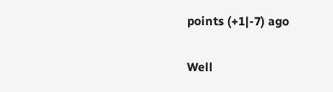points (+1|-7) ago

Well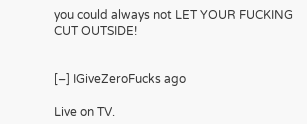you could always not LET YOUR FUCKING CUT OUTSIDE!


[–] IGiveZeroFucks ago

Live on TV.